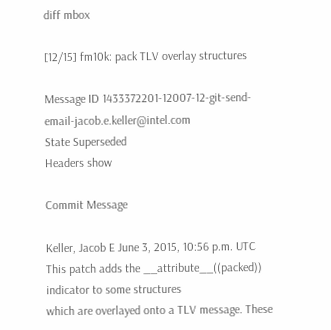diff mbox

[12/15] fm10k: pack TLV overlay structures

Message ID 1433372201-12007-12-git-send-email-jacob.e.keller@intel.com
State Superseded
Headers show

Commit Message

Keller, Jacob E June 3, 2015, 10:56 p.m. UTC
This patch adds the __attribute__((packed)) indicator to some structures
which are overlayed onto a TLV message. These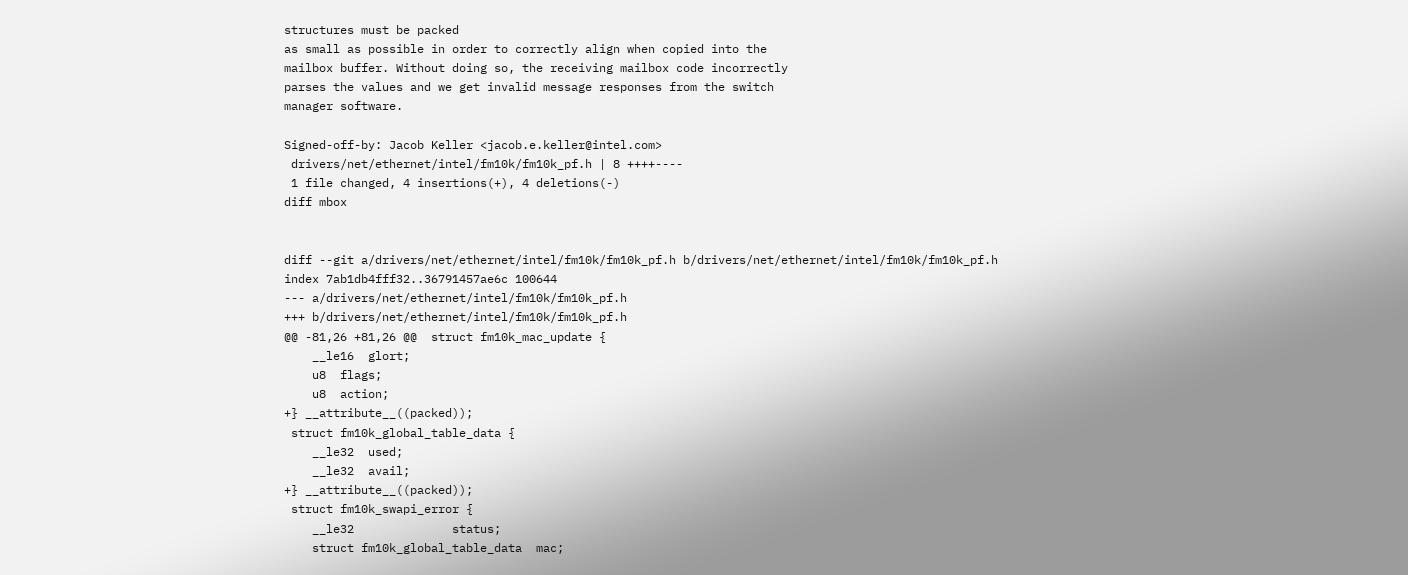structures must be packed
as small as possible in order to correctly align when copied into the
mailbox buffer. Without doing so, the receiving mailbox code incorrectly
parses the values and we get invalid message responses from the switch
manager software.

Signed-off-by: Jacob Keller <jacob.e.keller@intel.com>
 drivers/net/ethernet/intel/fm10k/fm10k_pf.h | 8 ++++----
 1 file changed, 4 insertions(+), 4 deletions(-)
diff mbox


diff --git a/drivers/net/ethernet/intel/fm10k/fm10k_pf.h b/drivers/net/ethernet/intel/fm10k/fm10k_pf.h
index 7ab1db4fff32..36791457ae6c 100644
--- a/drivers/net/ethernet/intel/fm10k/fm10k_pf.h
+++ b/drivers/net/ethernet/intel/fm10k/fm10k_pf.h
@@ -81,26 +81,26 @@  struct fm10k_mac_update {
    __le16  glort;
    u8  flags;
    u8  action;
+} __attribute__((packed));
 struct fm10k_global_table_data {
    __le32  used;
    __le32  avail;
+} __attribute__((packed));
 struct fm10k_swapi_error {
    __le32              status;
    struct fm10k_global_table_data  mac;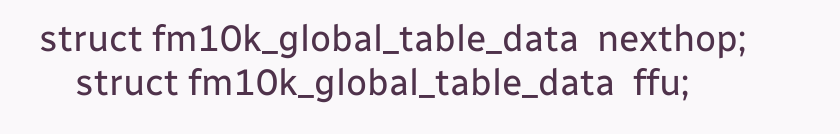struct fm10k_global_table_data  nexthop;
    struct fm10k_global_table_data  ffu;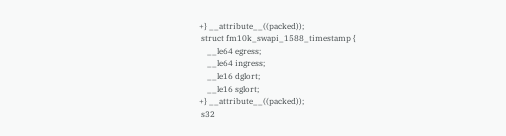+} __attribute__((packed));
 struct fm10k_swapi_1588_timestamp {
    __le64 egress;
    __le64 ingress;
    __le16 dglort;
    __le16 sglort;
+} __attribute__((packed));
 s32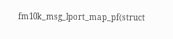fm10k_msg_lport_map_pf(struct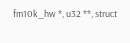fm10k_hw *, u32 **, struct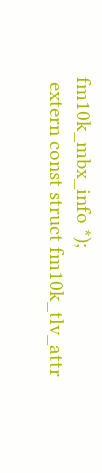fm10k_mbx_info *);
 extern const struct fm10k_tlv_attr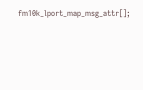fm10k_lport_map_msg_attr[];